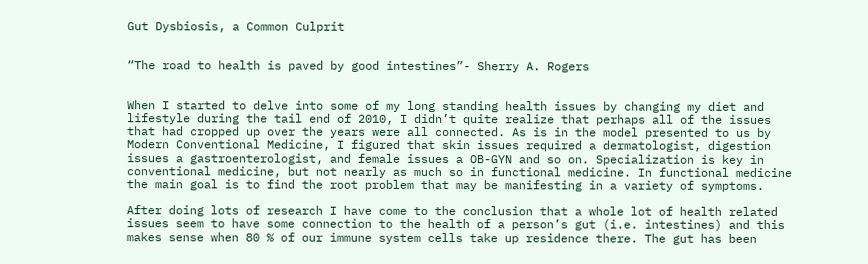Gut Dysbiosis, a Common Culprit


“The road to health is paved by good intestines”- Sherry A. Rogers


When I started to delve into some of my long standing health issues by changing my diet and lifestyle during the tail end of 2010, I didn’t quite realize that perhaps all of the issues that had cropped up over the years were all connected. As is in the model presented to us by Modern Conventional Medicine, I figured that skin issues required a dermatologist, digestion issues a gastroenterologist, and female issues a OB-GYN and so on. Specialization is key in conventional medicine, but not nearly as much so in functional medicine. In functional medicine the main goal is to find the root problem that may be manifesting in a variety of symptoms.

After doing lots of research I have come to the conclusion that a whole lot of health related issues seem to have some connection to the health of a person’s gut (i.e. intestines) and this makes sense when 80 % of our immune system cells take up residence there. The gut has been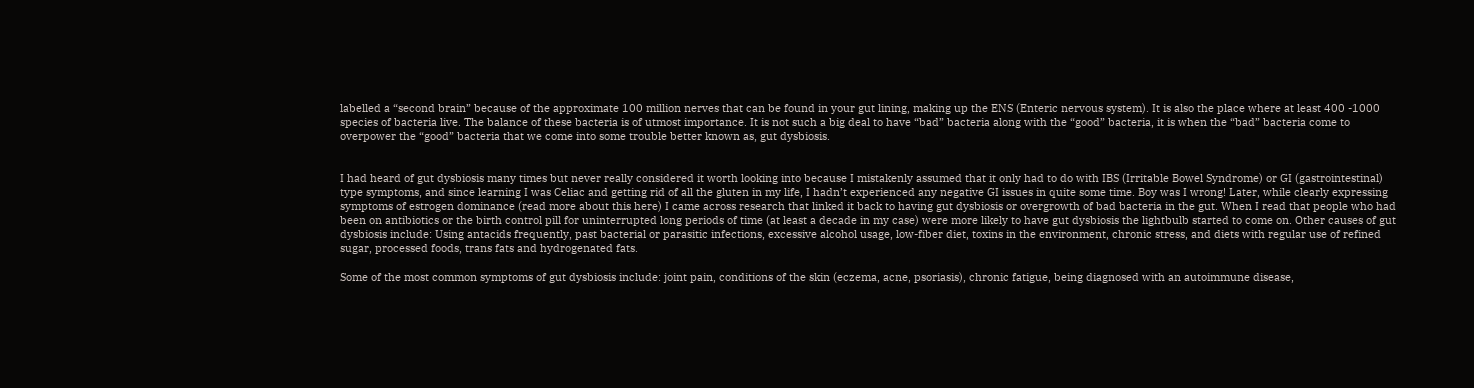labelled a “second brain” because of the approximate 100 million nerves that can be found in your gut lining, making up the ENS (Enteric nervous system). It is also the place where at least 400 -1000 species of bacteria live. The balance of these bacteria is of utmost importance. It is not such a big deal to have “bad” bacteria along with the “good” bacteria, it is when the “bad” bacteria come to overpower the “good” bacteria that we come into some trouble better known as, gut dysbiosis.


I had heard of gut dysbiosis many times but never really considered it worth looking into because I mistakenly assumed that it only had to do with IBS (Irritable Bowel Syndrome) or GI (gastrointestinal) type symptoms, and since learning I was Celiac and getting rid of all the gluten in my life, I hadn’t experienced any negative GI issues in quite some time. Boy was I wrong! Later, while clearly expressing symptoms of estrogen dominance (read more about this here) I came across research that linked it back to having gut dysbiosis or overgrowth of bad bacteria in the gut. When I read that people who had been on antibiotics or the birth control pill for uninterrupted long periods of time (at least a decade in my case) were more likely to have gut dysbiosis the lightbulb started to come on. Other causes of gut dysbiosis include: Using antacids frequently, past bacterial or parasitic infections, excessive alcohol usage, low-fiber diet, toxins in the environment, chronic stress, and diets with regular use of refined sugar, processed foods, trans fats and hydrogenated fats.

Some of the most common symptoms of gut dysbiosis include: joint pain, conditions of the skin (eczema, acne, psoriasis), chronic fatigue, being diagnosed with an autoimmune disease,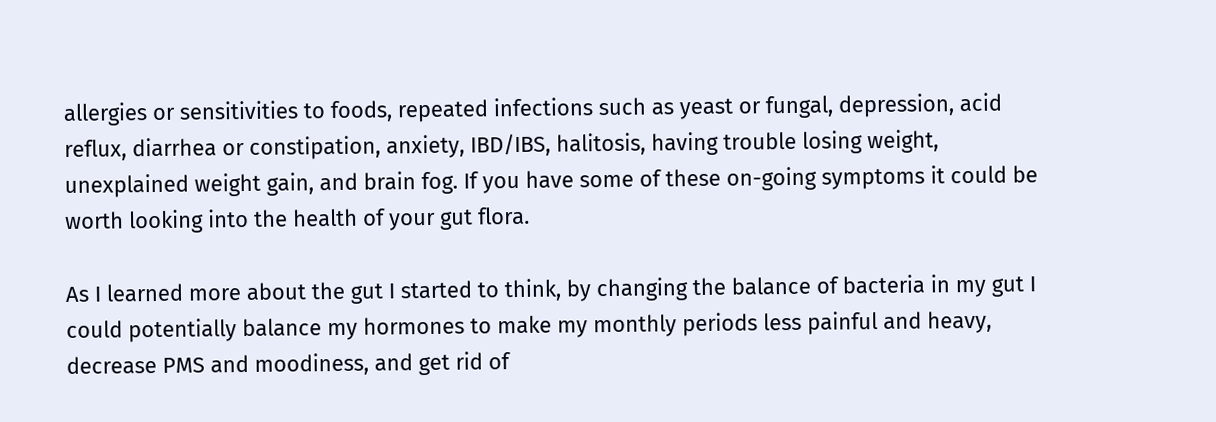allergies or sensitivities to foods, repeated infections such as yeast or fungal, depression, acid reflux, diarrhea or constipation, anxiety, IBD/IBS, halitosis, having trouble losing weight, unexplained weight gain, and brain fog. If you have some of these on-going symptoms it could be worth looking into the health of your gut flora.

As I learned more about the gut I started to think, by changing the balance of bacteria in my gut I could potentially balance my hormones to make my monthly periods less painful and heavy, decrease PMS and moodiness, and get rid of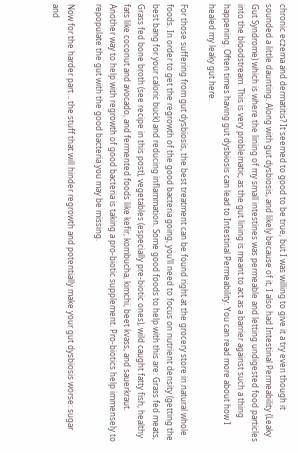chronic eczema and dermatitis? It seemed to good to be true, but I was willing to give it a try even though it sounded a little daunting. Along with gut dysbiosis, and likely because of it, I also had Intestinal Permeability (Leaky Gut Syndrome) which is where the lining of my small intestines was permeable and letting undigested food particles into the bloodstream. This is very problematic, as the gut lining is meant to act as a barrier against such a thing happening. Often times having gut dysbiosis can lead to Intestinal Permeability. You can read more about how I healed my leaky gut here.

For those suffering from gut dysbiosis, the best treatment can be found right at the grocery store in natural whole foods. In order to get the regrowth of the good bacteria going, you’ll need to focus on nutrient density (getting the best bang for your caloric buck) and reducing inflammation. Some good foods to help with this are: Grass fed meats, Grass fed bone broth (see recipe in this post), vegetables (especially pre-biotic ones), wild caught fatty fish, healthy fats like coconut and avocado, and fermented foods like kefir, kombucha, kimchi, beet kvass, and sauerkraut. Another way to help with regrowth of good bacteria is taking a pro-biotic supplement. Pro-biotics help immensely to repopulate the gut with the good bacteria you may be missing.

Now for the harder part… the stuff that will hinder regrowth and potentially make your gut dysbiosis worse: sugar and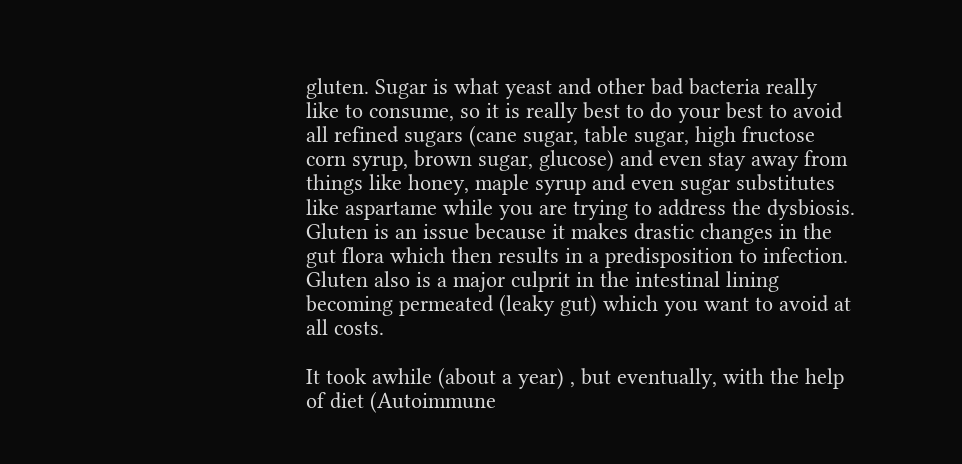gluten. Sugar is what yeast and other bad bacteria really like to consume, so it is really best to do your best to avoid all refined sugars (cane sugar, table sugar, high fructose corn syrup, brown sugar, glucose) and even stay away from things like honey, maple syrup and even sugar substitutes like aspartame while you are trying to address the dysbiosis. Gluten is an issue because it makes drastic changes in the gut flora which then results in a predisposition to infection. Gluten also is a major culprit in the intestinal lining becoming permeated (leaky gut) which you want to avoid at all costs.

It took awhile (about a year) , but eventually, with the help of diet (Autoimmune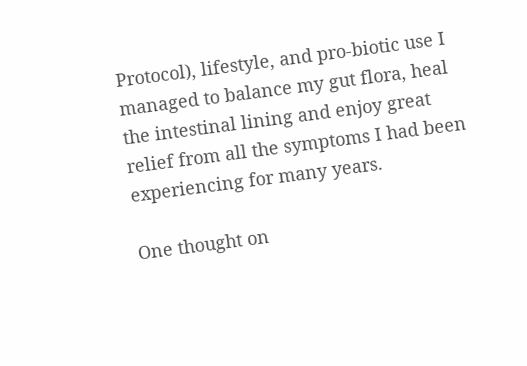Protocol), lifestyle, and pro-biotic use I managed to balance my gut flora, heal the intestinal lining and enjoy great relief from all the symptoms I had been experiencing for many years.

One thought on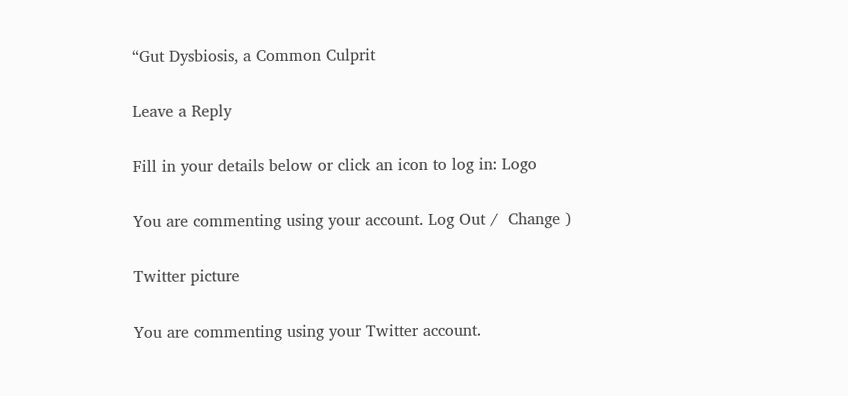“Gut Dysbiosis, a Common Culprit

Leave a Reply

Fill in your details below or click an icon to log in: Logo

You are commenting using your account. Log Out /  Change )

Twitter picture

You are commenting using your Twitter account.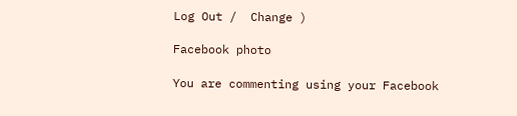Log Out /  Change )

Facebook photo

You are commenting using your Facebook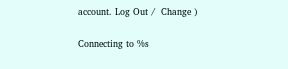account. Log Out /  Change )

Connecting to %s